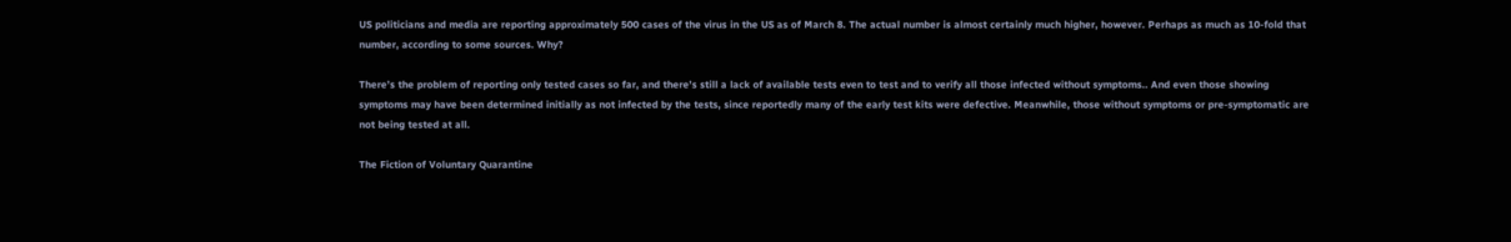US politicians and media are reporting approximately 500 cases of the virus in the US as of March 8. The actual number is almost certainly much higher, however. Perhaps as much as 10-fold that number, according to some sources. Why?

There’s the problem of reporting only tested cases so far, and there’s still a lack of available tests even to test and to verify all those infected without symptoms.. And even those showing symptoms may have been determined initially as not infected by the tests, since reportedly many of the early test kits were defective. Meanwhile, those without symptoms or pre-symptomatic are not being tested at all.

The Fiction of Voluntary Quarantine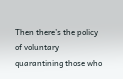Then there’s the policy of voluntary quarantining those who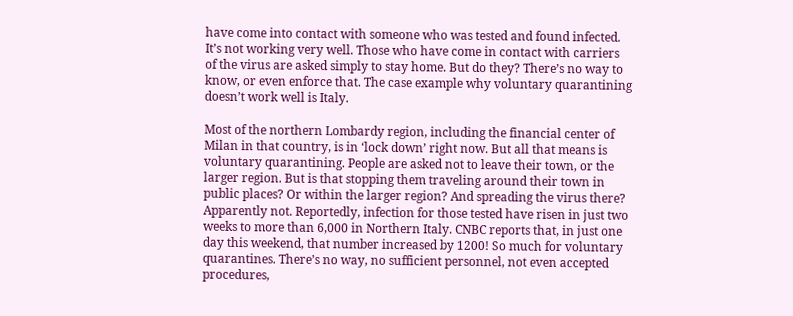have come into contact with someone who was tested and found infected. It’s not working very well. Those who have come in contact with carriers of the virus are asked simply to stay home. But do they? There’s no way to know, or even enforce that. The case example why voluntary quarantining doesn’t work well is Italy.

Most of the northern Lombardy region, including the financial center of Milan in that country, is in ‘lock down’ right now. But all that means is voluntary quarantining. People are asked not to leave their town, or the larger region. But is that stopping them traveling around their town in public places? Or within the larger region? And spreading the virus there? Apparently not. Reportedly, infection for those tested have risen in just two weeks to more than 6,000 in Northern Italy. CNBC reports that, in just one day this weekend, that number increased by 1200! So much for voluntary quarantines. There’s no way, no sufficient personnel, not even accepted procedures,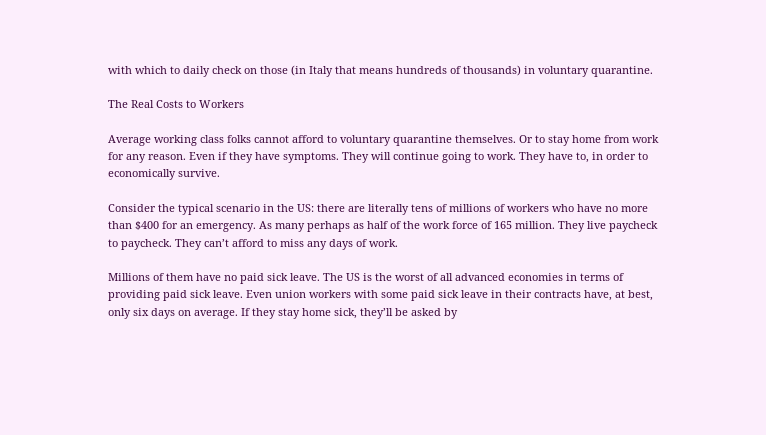with which to daily check on those (in Italy that means hundreds of thousands) in voluntary quarantine.

The Real Costs to Workers

Average working class folks cannot afford to voluntary quarantine themselves. Or to stay home from work for any reason. Even if they have symptoms. They will continue going to work. They have to, in order to economically survive.

Consider the typical scenario in the US: there are literally tens of millions of workers who have no more than $400 for an emergency. As many perhaps as half of the work force of 165 million. They live paycheck to paycheck. They can’t afford to miss any days of work.

Millions of them have no paid sick leave. The US is the worst of all advanced economies in terms of providing paid sick leave. Even union workers with some paid sick leave in their contracts have, at best, only six days on average. If they stay home sick, they’ll be asked by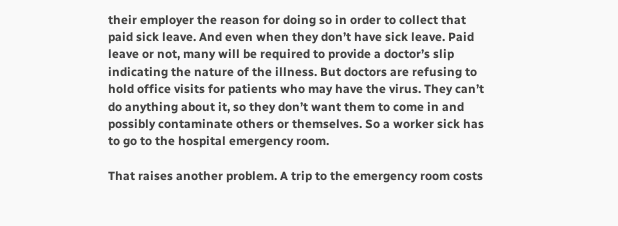their employer the reason for doing so in order to collect that paid sick leave. And even when they don’t have sick leave. Paid leave or not, many will be required to provide a doctor’s slip indicating the nature of the illness. But doctors are refusing to hold office visits for patients who may have the virus. They can’t do anything about it, so they don’t want them to come in and possibly contaminate others or themselves. So a worker sick has to go to the hospital emergency room.

That raises another problem. A trip to the emergency room costs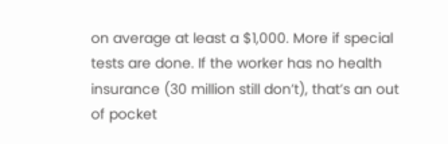on average at least a $1,000. More if special tests are done. If the worker has no health insurance (30 million still don’t), that’s an out of pocket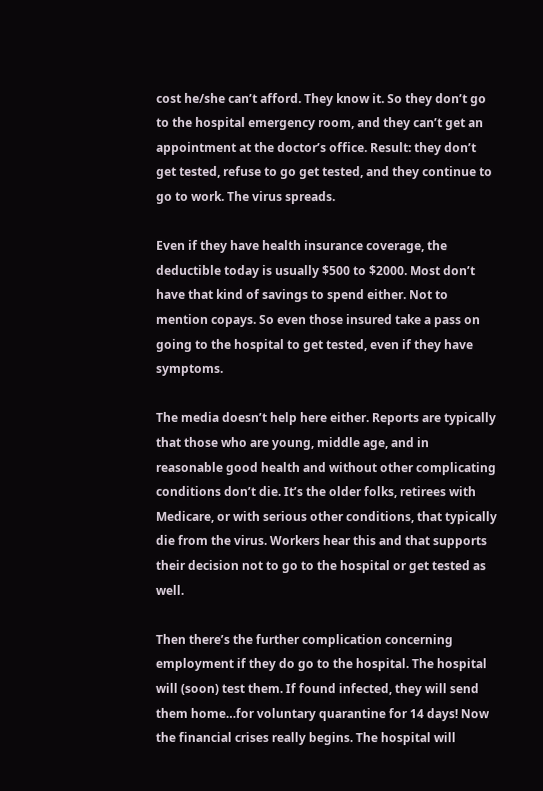cost he/she can’t afford. They know it. So they don’t go to the hospital emergency room, and they can’t get an appointment at the doctor’s office. Result: they don’t get tested, refuse to go get tested, and they continue to go to work. The virus spreads.

Even if they have health insurance coverage, the deductible today is usually $500 to $2000. Most don’t have that kind of savings to spend either. Not to mention copays. So even those insured take a pass on going to the hospital to get tested, even if they have symptoms.

The media doesn’t help here either. Reports are typically that those who are young, middle age, and in reasonable good health and without other complicating conditions don’t die. It’s the older folks, retirees with Medicare, or with serious other conditions, that typically die from the virus. Workers hear this and that supports their decision not to go to the hospital or get tested as well.

Then there’s the further complication concerning employment if they do go to the hospital. The hospital will (soon) test them. If found infected, they will send them home…for voluntary quarantine for 14 days! Now the financial crises really begins. The hospital will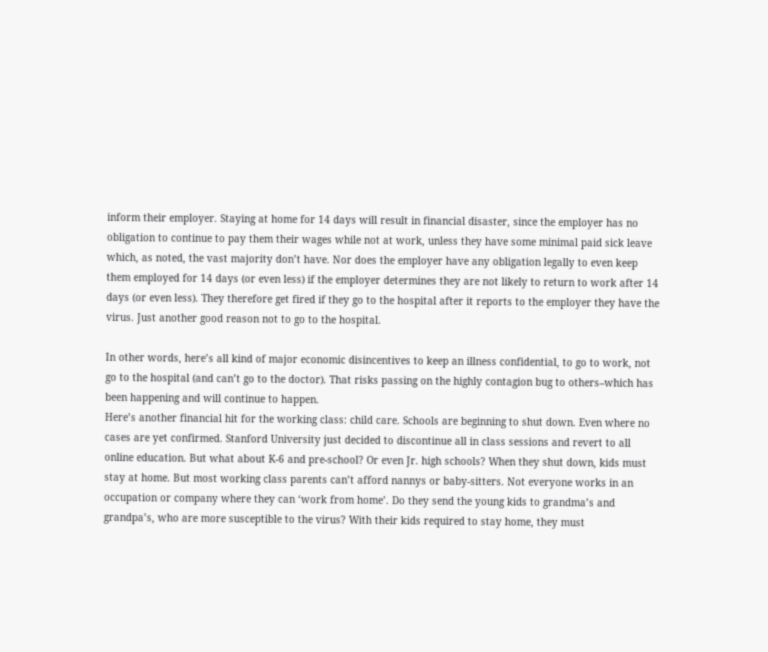inform their employer. Staying at home for 14 days will result in financial disaster, since the employer has no obligation to continue to pay them their wages while not at work, unless they have some minimal paid sick leave which, as noted, the vast majority don’t have. Nor does the employer have any obligation legally to even keep them employed for 14 days (or even less) if the employer determines they are not likely to return to work after 14 days (or even less). They therefore get fired if they go to the hospital after it reports to the employer they have the virus. Just another good reason not to go to the hospital.

In other words, here’s all kind of major economic disincentives to keep an illness confidential, to go to work, not go to the hospital (and can’t go to the doctor). That risks passing on the highly contagion bug to others–which has been happening and will continue to happen.
Here’s another financial hit for the working class: child care. Schools are beginning to shut down. Even where no cases are yet confirmed. Stanford University just decided to discontinue all in class sessions and revert to all online education. But what about K-6 and pre-school? Or even Jr. high schools? When they shut down, kids must stay at home. But most working class parents can’t afford nannys or baby-sitters. Not everyone works in an occupation or company where they can ‘work from home’. Do they send the young kids to grandma’s and grandpa’s, who are more susceptible to the virus? With their kids required to stay home, they must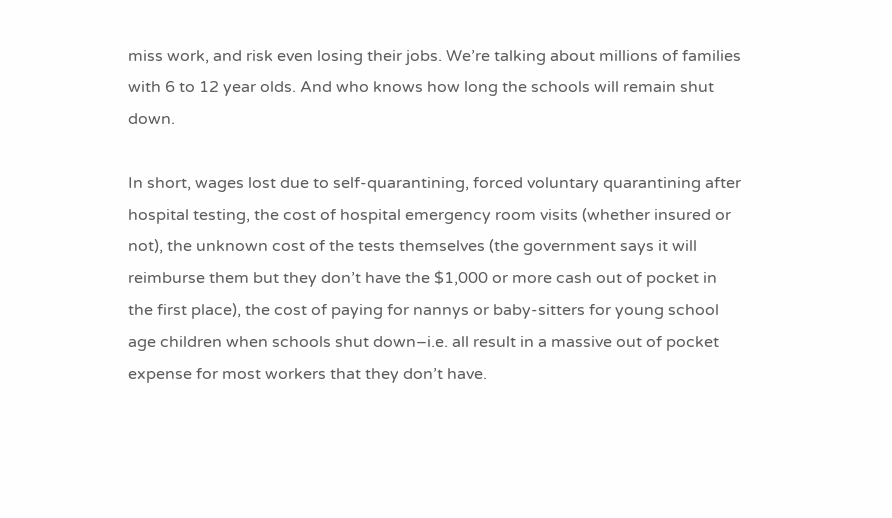miss work, and risk even losing their jobs. We’re talking about millions of families with 6 to 12 year olds. And who knows how long the schools will remain shut down.

In short, wages lost due to self-quarantining, forced voluntary quarantining after hospital testing, the cost of hospital emergency room visits (whether insured or not), the unknown cost of the tests themselves (the government says it will reimburse them but they don’t have the $1,000 or more cash out of pocket in the first place), the cost of paying for nannys or baby-sitters for young school age children when schools shut down–i.e. all result in a massive out of pocket expense for most workers that they don’t have.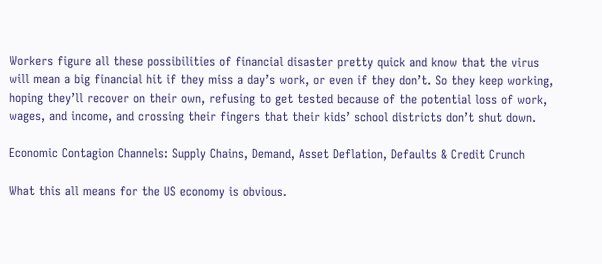Workers figure all these possibilities of financial disaster pretty quick and know that the virus will mean a big financial hit if they miss a day’s work, or even if they don’t. So they keep working, hoping they’ll recover on their own, refusing to get tested because of the potential loss of work, wages, and income, and crossing their fingers that their kids’ school districts don’t shut down.

Economic Contagion Channels: Supply Chains, Demand, Asset Deflation, Defaults & Credit Crunch

What this all means for the US economy is obvious.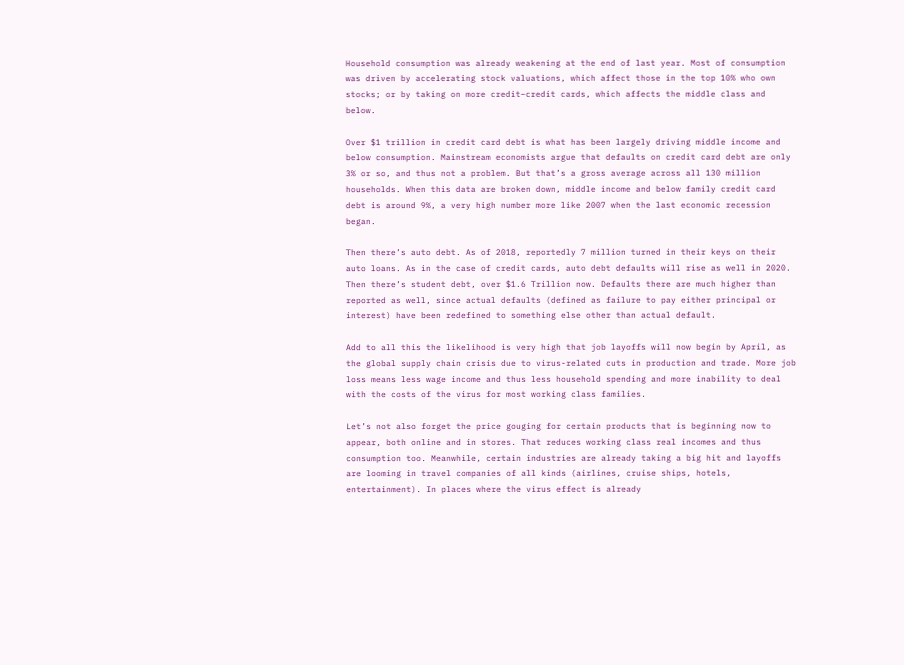Household consumption was already weakening at the end of last year. Most of consumption was driven by accelerating stock valuations, which affect those in the top 10% who own stocks; or by taking on more credit–credit cards, which affects the middle class and below.

Over $1 trillion in credit card debt is what has been largely driving middle income and below consumption. Mainstream economists argue that defaults on credit card debt are only 3% or so, and thus not a problem. But that’s a gross average across all 130 million households. When this data are broken down, middle income and below family credit card debt is around 9%, a very high number more like 2007 when the last economic recession began.

Then there’s auto debt. As of 2018, reportedly 7 million turned in their keys on their auto loans. As in the case of credit cards, auto debt defaults will rise as well in 2020. Then there’s student debt, over $1.6 Trillion now. Defaults there are much higher than reported as well, since actual defaults (defined as failure to pay either principal or interest) have been redefined to something else other than actual default.

Add to all this the likelihood is very high that job layoffs will now begin by April, as the global supply chain crisis due to virus-related cuts in production and trade. More job loss means less wage income and thus less household spending and more inability to deal with the costs of the virus for most working class families.

Let’s not also forget the price gouging for certain products that is beginning now to appear, both online and in stores. That reduces working class real incomes and thus consumption too. Meanwhile, certain industries are already taking a big hit and layoffs are looming in travel companies of all kinds (airlines, cruise ships, hotels, entertainment). In places where the virus effect is already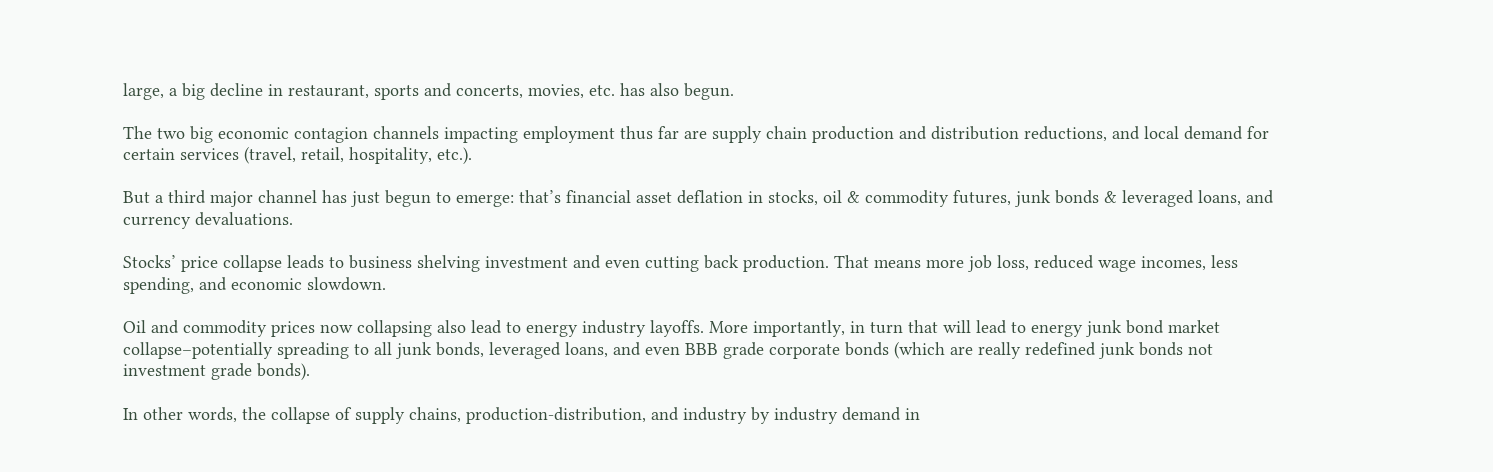large, a big decline in restaurant, sports and concerts, movies, etc. has also begun.

The two big economic contagion channels impacting employment thus far are supply chain production and distribution reductions, and local demand for certain services (travel, retail, hospitality, etc.).

But a third major channel has just begun to emerge: that’s financial asset deflation in stocks, oil & commodity futures, junk bonds & leveraged loans, and currency devaluations.

Stocks’ price collapse leads to business shelving investment and even cutting back production. That means more job loss, reduced wage incomes, less spending, and economic slowdown.

Oil and commodity prices now collapsing also lead to energy industry layoffs. More importantly, in turn that will lead to energy junk bond market collapse–potentially spreading to all junk bonds, leveraged loans, and even BBB grade corporate bonds (which are really redefined junk bonds not investment grade bonds).

In other words, the collapse of supply chains, production-distribution, and industry by industry demand in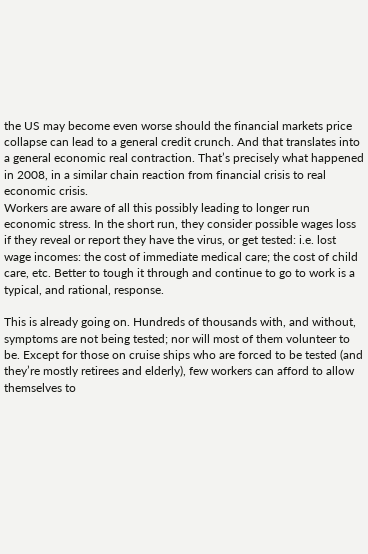the US may become even worse should the financial markets price collapse can lead to a general credit crunch. And that translates into a general economic real contraction. That’s precisely what happened in 2008, in a similar chain reaction from financial crisis to real economic crisis.
Workers are aware of all this possibly leading to longer run economic stress. In the short run, they consider possible wages loss if they reveal or report they have the virus, or get tested: i.e. lost wage incomes: the cost of immediate medical care; the cost of child care, etc. Better to tough it through and continue to go to work is a typical, and rational, response.

This is already going on. Hundreds of thousands with, and without, symptoms are not being tested; nor will most of them volunteer to be. Except for those on cruise ships who are forced to be tested (and they’re mostly retirees and elderly), few workers can afford to allow themselves to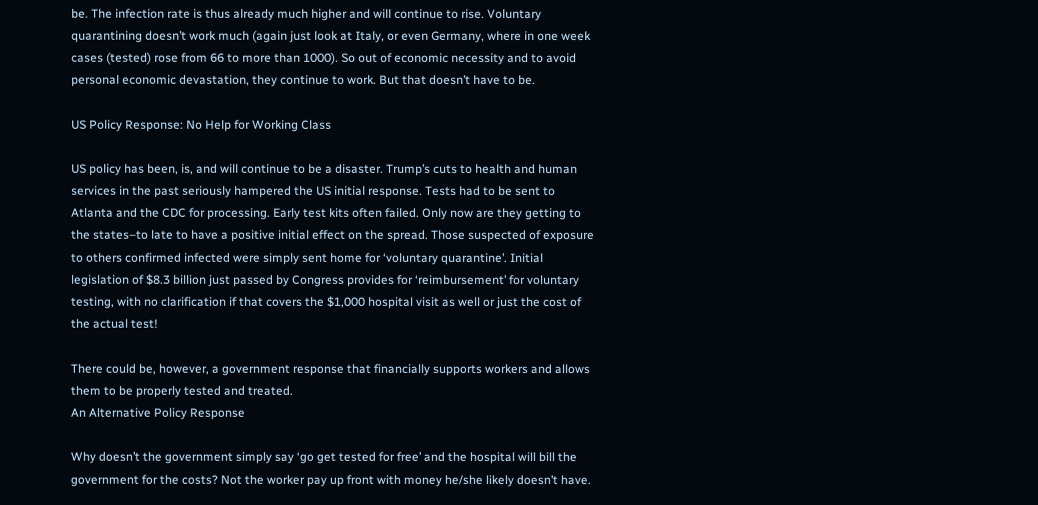be. The infection rate is thus already much higher and will continue to rise. Voluntary quarantining doesn’t work much (again just look at Italy, or even Germany, where in one week cases (tested) rose from 66 to more than 1000). So out of economic necessity and to avoid personal economic devastation, they continue to work. But that doesn’t have to be.

US Policy Response: No Help for Working Class

US policy has been, is, and will continue to be a disaster. Trump’s cuts to health and human services in the past seriously hampered the US initial response. Tests had to be sent to Atlanta and the CDC for processing. Early test kits often failed. Only now are they getting to the states–to late to have a positive initial effect on the spread. Those suspected of exposure to others confirmed infected were simply sent home for ‘voluntary quarantine’. Initial legislation of $8.3 billion just passed by Congress provides for ‘reimbursement’ for voluntary testing, with no clarification if that covers the $1,000 hospital visit as well or just the cost of the actual test!

There could be, however, a government response that financially supports workers and allows them to be properly tested and treated.
An Alternative Policy Response

Why doesn’t the government simply say ‘go get tested for free’ and the hospital will bill the government for the costs? Not the worker pay up front with money he/she likely doesn’t have.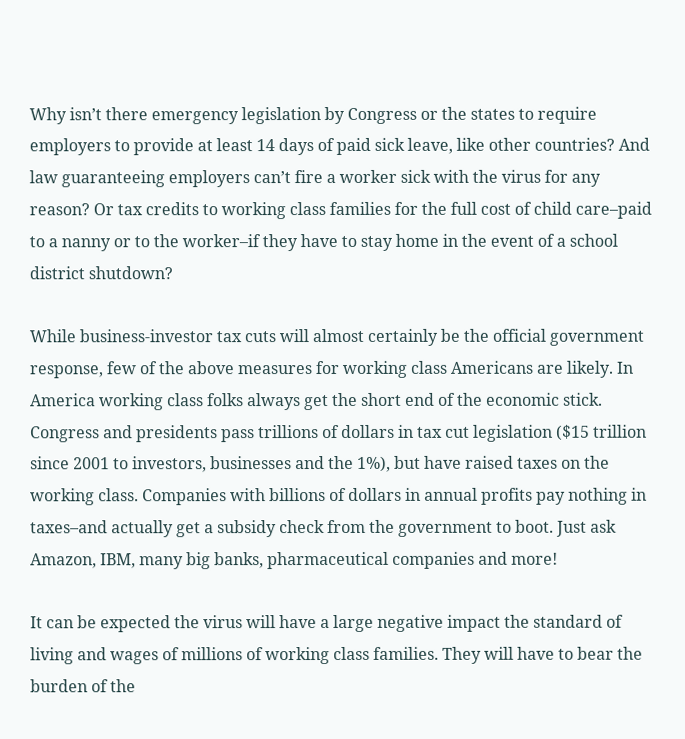Why isn’t there emergency legislation by Congress or the states to require employers to provide at least 14 days of paid sick leave, like other countries? And law guaranteeing employers can’t fire a worker sick with the virus for any reason? Or tax credits to working class families for the full cost of child care–paid to a nanny or to the worker–if they have to stay home in the event of a school district shutdown?

While business-investor tax cuts will almost certainly be the official government response, few of the above measures for working class Americans are likely. In America working class folks always get the short end of the economic stick. Congress and presidents pass trillions of dollars in tax cut legislation ($15 trillion since 2001 to investors, businesses and the 1%), but have raised taxes on the working class. Companies with billions of dollars in annual profits pay nothing in taxes–and actually get a subsidy check from the government to boot. Just ask Amazon, IBM, many big banks, pharmaceutical companies and more!

It can be expected the virus will have a large negative impact the standard of living and wages of millions of working class families. They will have to bear the burden of the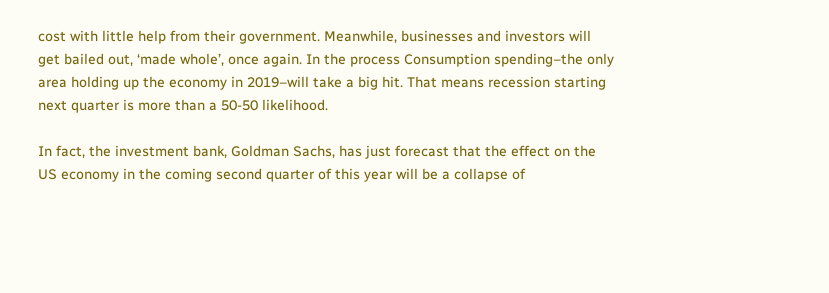cost with little help from their government. Meanwhile, businesses and investors will get bailed out, ‘made whole’, once again. In the process Consumption spending–the only area holding up the economy in 2019–will take a big hit. That means recession starting next quarter is more than a 50-50 likelihood.

In fact, the investment bank, Goldman Sachs, has just forecast that the effect on the US economy in the coming second quarter of this year will be a collapse of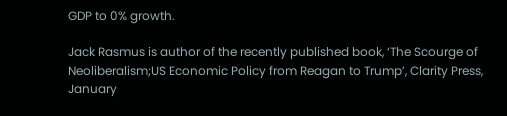GDP to 0% growth.

Jack Rasmus is author of the recently published book, ‘The Scourge of Neoliberalism;US Economic Policy from Reagan to Trump’, Clarity Press, January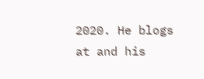2020. He blogs at and his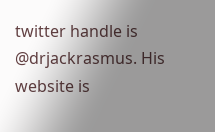twitter handle is @drjackrasmus. His website is